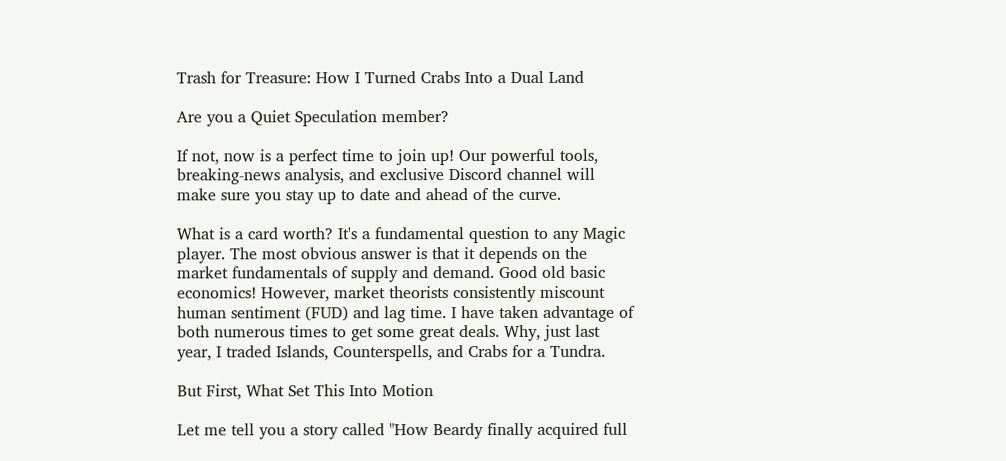Trash for Treasure: How I Turned Crabs Into a Dual Land

Are you a Quiet Speculation member?

If not, now is a perfect time to join up! Our powerful tools, breaking-news analysis, and exclusive Discord channel will make sure you stay up to date and ahead of the curve.

What is a card worth? It's a fundamental question to any Magic player. The most obvious answer is that it depends on the market fundamentals of supply and demand. Good old basic economics! However, market theorists consistently miscount human sentiment (FUD) and lag time. I have taken advantage of both numerous times to get some great deals. Why, just last year, I traded Islands, Counterspells, and Crabs for a Tundra.

But First, What Set This Into Motion

Let me tell you a story called "How Beardy finally acquired full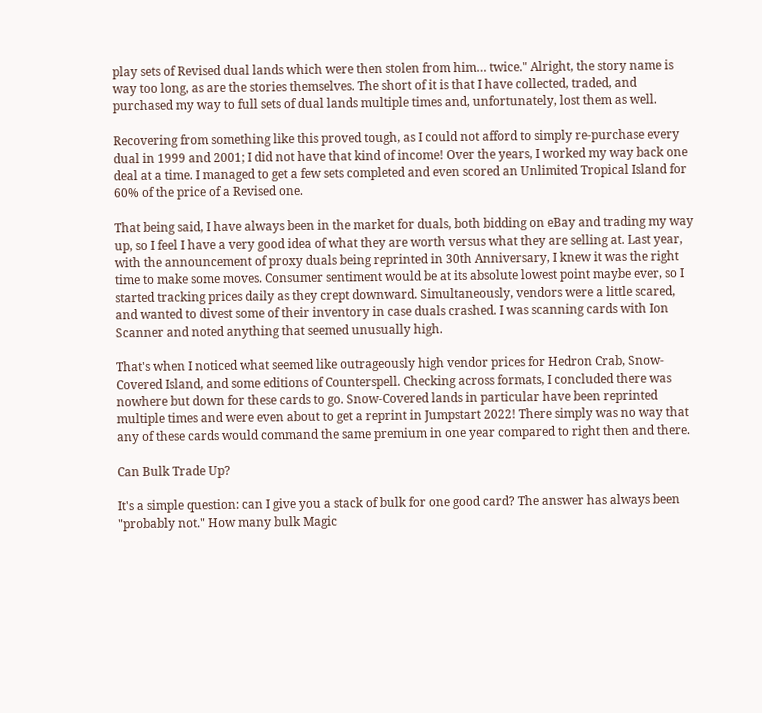play sets of Revised dual lands which were then stolen from him… twice." Alright, the story name is way too long, as are the stories themselves. The short of it is that I have collected, traded, and purchased my way to full sets of dual lands multiple times and, unfortunately, lost them as well.

Recovering from something like this proved tough, as I could not afford to simply re-purchase every dual in 1999 and 2001; I did not have that kind of income! Over the years, I worked my way back one deal at a time. I managed to get a few sets completed and even scored an Unlimited Tropical Island for 60% of the price of a Revised one.

That being said, I have always been in the market for duals, both bidding on eBay and trading my way up, so I feel I have a very good idea of what they are worth versus what they are selling at. Last year, with the announcement of proxy duals being reprinted in 30th Anniversary, I knew it was the right time to make some moves. Consumer sentiment would be at its absolute lowest point maybe ever, so I started tracking prices daily as they crept downward. Simultaneously, vendors were a little scared, and wanted to divest some of their inventory in case duals crashed. I was scanning cards with Ion Scanner and noted anything that seemed unusually high.

That's when I noticed what seemed like outrageously high vendor prices for Hedron Crab, Snow-Covered Island, and some editions of Counterspell. Checking across formats, I concluded there was nowhere but down for these cards to go. Snow-Covered lands in particular have been reprinted multiple times and were even about to get a reprint in Jumpstart 2022! There simply was no way that any of these cards would command the same premium in one year compared to right then and there.

Can Bulk Trade Up?

It's a simple question: can I give you a stack of bulk for one good card? The answer has always been "probably not." How many bulk Magic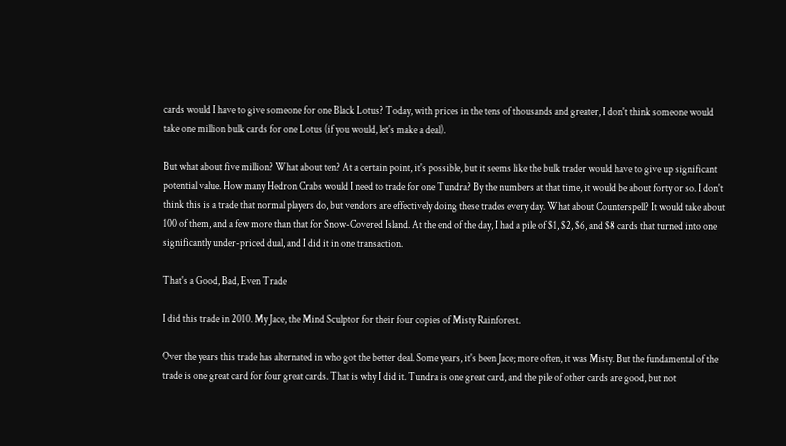cards would I have to give someone for one Black Lotus? Today, with prices in the tens of thousands and greater, I don't think someone would take one million bulk cards for one Lotus (if you would, let's make a deal).

But what about five million? What about ten? At a certain point, it's possible, but it seems like the bulk trader would have to give up significant potential value. How many Hedron Crabs would I need to trade for one Tundra? By the numbers at that time, it would be about forty or so. I don't think this is a trade that normal players do, but vendors are effectively doing these trades every day. What about Counterspell? It would take about 100 of them, and a few more than that for Snow-Covered Island. At the end of the day, I had a pile of $1, $2, $6, and $8 cards that turned into one significantly under-priced dual, and I did it in one transaction.

That's a Good, Bad, Even Trade

I did this trade in 2010. My Jace, the Mind Sculptor for their four copies of Misty Rainforest.

Over the years this trade has alternated in who got the better deal. Some years, it's been Jace; more often, it was Misty. But the fundamental of the trade is one great card for four great cards. That is why I did it. Tundra is one great card, and the pile of other cards are good, but not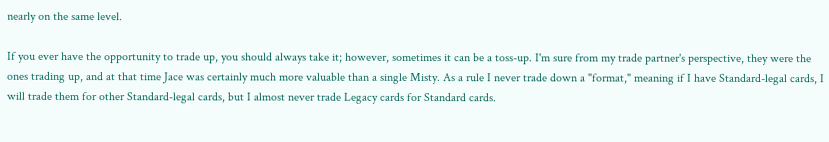nearly on the same level.

If you ever have the opportunity to trade up, you should always take it; however, sometimes it can be a toss-up. I'm sure from my trade partner's perspective, they were the ones trading up, and at that time Jace was certainly much more valuable than a single Misty. As a rule I never trade down a "format," meaning if I have Standard-legal cards, I will trade them for other Standard-legal cards, but I almost never trade Legacy cards for Standard cards.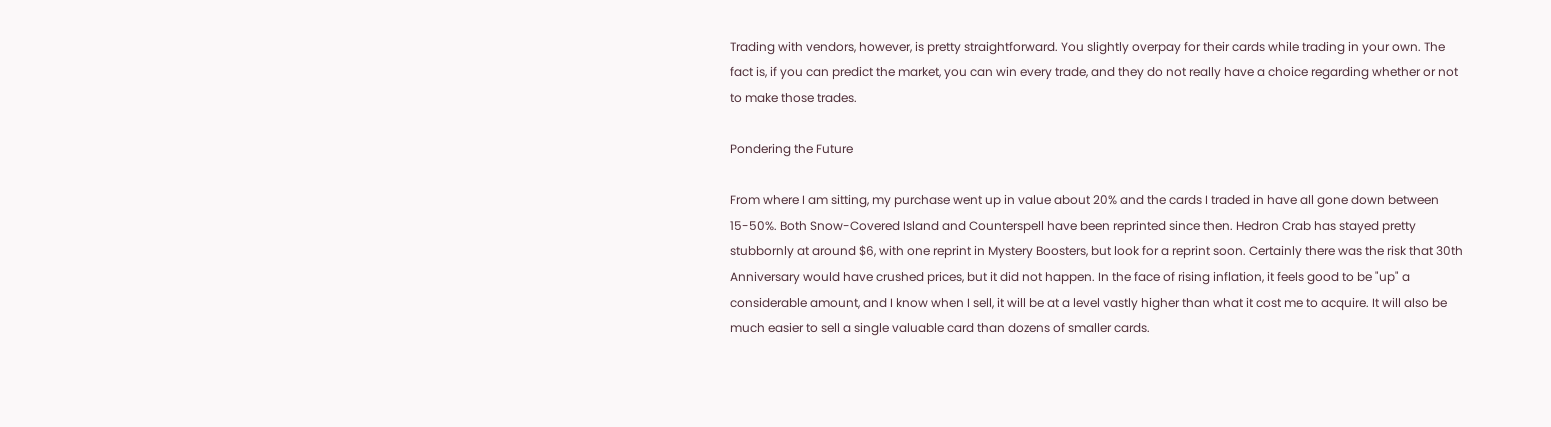Trading with vendors, however, is pretty straightforward. You slightly overpay for their cards while trading in your own. The fact is, if you can predict the market, you can win every trade, and they do not really have a choice regarding whether or not to make those trades.

Pondering the Future

From where I am sitting, my purchase went up in value about 20% and the cards I traded in have all gone down between 15-50%. Both Snow-Covered Island and Counterspell have been reprinted since then. Hedron Crab has stayed pretty stubbornly at around $6, with one reprint in Mystery Boosters, but look for a reprint soon. Certainly there was the risk that 30th Anniversary would have crushed prices, but it did not happen. In the face of rising inflation, it feels good to be "up" a considerable amount, and I know when I sell, it will be at a level vastly higher than what it cost me to acquire. It will also be much easier to sell a single valuable card than dozens of smaller cards.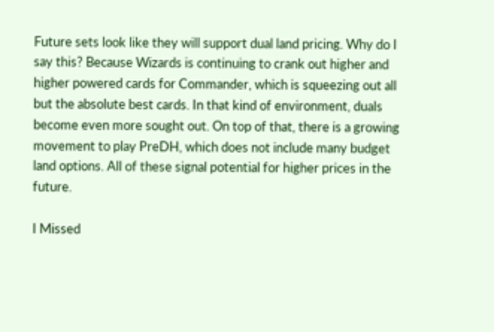Future sets look like they will support dual land pricing. Why do I say this? Because Wizards is continuing to crank out higher and higher powered cards for Commander, which is squeezing out all but the absolute best cards. In that kind of environment, duals become even more sought out. On top of that, there is a growing movement to play PreDH, which does not include many budget land options. All of these signal potential for higher prices in the future.

I Missed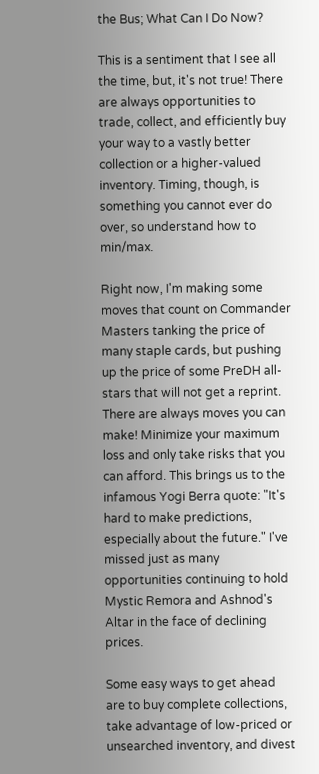the Bus; What Can I Do Now?

This is a sentiment that I see all the time, but, it's not true! There are always opportunities to trade, collect, and efficiently buy your way to a vastly better collection or a higher-valued inventory. Timing, though, is something you cannot ever do over, so understand how to min/max.

Right now, I'm making some moves that count on Commander Masters tanking the price of many staple cards, but pushing up the price of some PreDH all-stars that will not get a reprint. There are always moves you can make! Minimize your maximum loss and only take risks that you can afford. This brings us to the infamous Yogi Berra quote: "It's hard to make predictions, especially about the future." I've missed just as many opportunities continuing to hold Mystic Remora and Ashnod's Altar in the face of declining prices.

Some easy ways to get ahead are to buy complete collections, take advantage of low-priced or unsearched inventory, and divest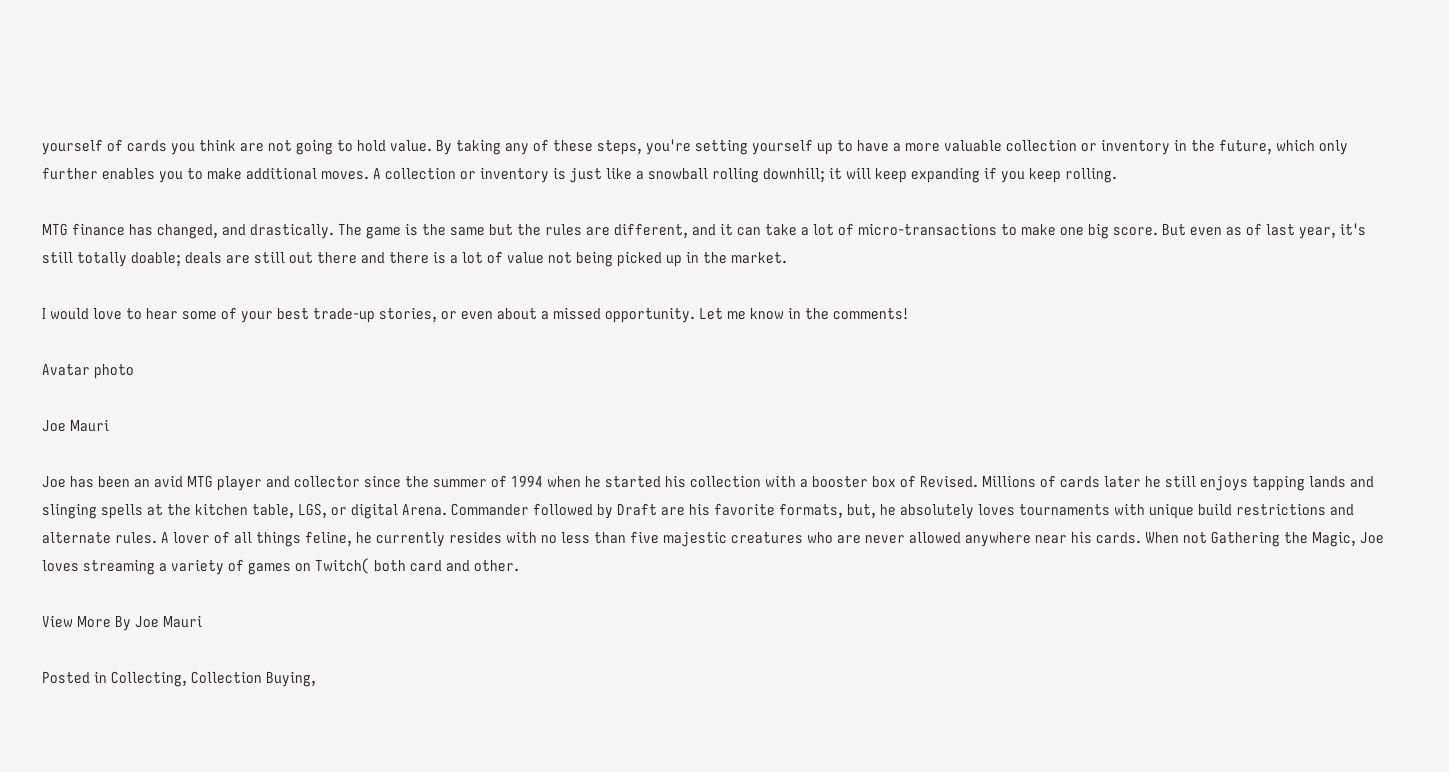yourself of cards you think are not going to hold value. By taking any of these steps, you're setting yourself up to have a more valuable collection or inventory in the future, which only further enables you to make additional moves. A collection or inventory is just like a snowball rolling downhill; it will keep expanding if you keep rolling.

MTG finance has changed, and drastically. The game is the same but the rules are different, and it can take a lot of micro-transactions to make one big score. But even as of last year, it's still totally doable; deals are still out there and there is a lot of value not being picked up in the market.

I would love to hear some of your best trade-up stories, or even about a missed opportunity. Let me know in the comments!

Avatar photo

Joe Mauri

Joe has been an avid MTG player and collector since the summer of 1994 when he started his collection with a booster box of Revised. Millions of cards later he still enjoys tapping lands and slinging spells at the kitchen table, LGS, or digital Arena. Commander followed by Draft are his favorite formats, but, he absolutely loves tournaments with unique build restrictions and alternate rules. A lover of all things feline, he currently resides with no less than five majestic creatures who are never allowed anywhere near his cards. When not Gathering the Magic, Joe loves streaming a variety of games on Twitch( both card and other.

View More By Joe Mauri

Posted in Collecting, Collection Buying,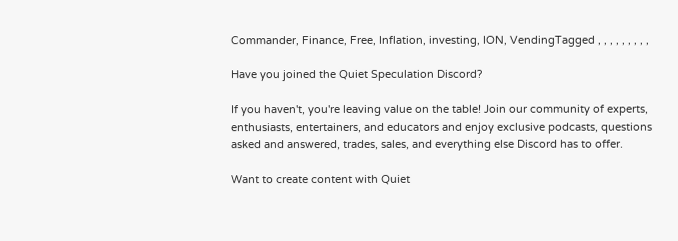Commander, Finance, Free, Inflation, investing, ION, VendingTagged , , , , , , , , ,

Have you joined the Quiet Speculation Discord?

If you haven't, you're leaving value on the table! Join our community of experts, enthusiasts, entertainers, and educators and enjoy exclusive podcasts, questions asked and answered, trades, sales, and everything else Discord has to offer.

Want to create content with Quiet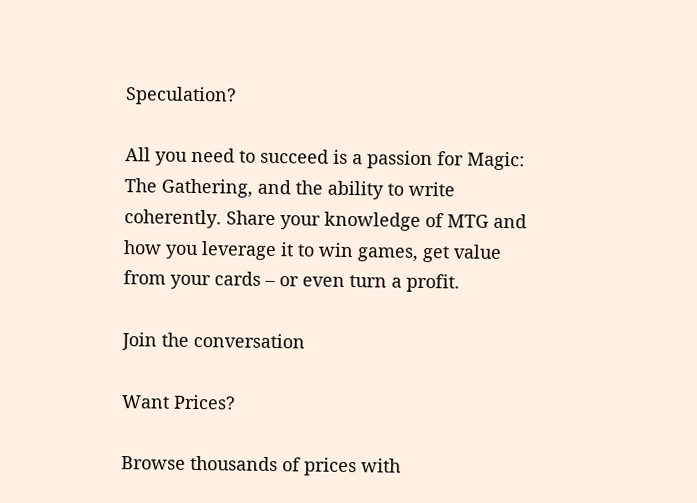Speculation?

All you need to succeed is a passion for Magic: The Gathering, and the ability to write coherently. Share your knowledge of MTG and how you leverage it to win games, get value from your cards – or even turn a profit.

Join the conversation

Want Prices?

Browse thousands of prices with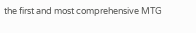the first and most comprehensive MTG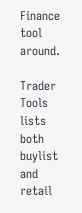Finance tool around.

Trader Tools lists both buylist and retail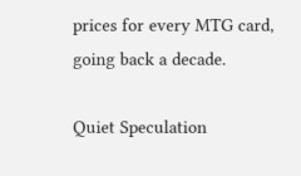prices for every MTG card, going back a decade.

Quiet Speculation